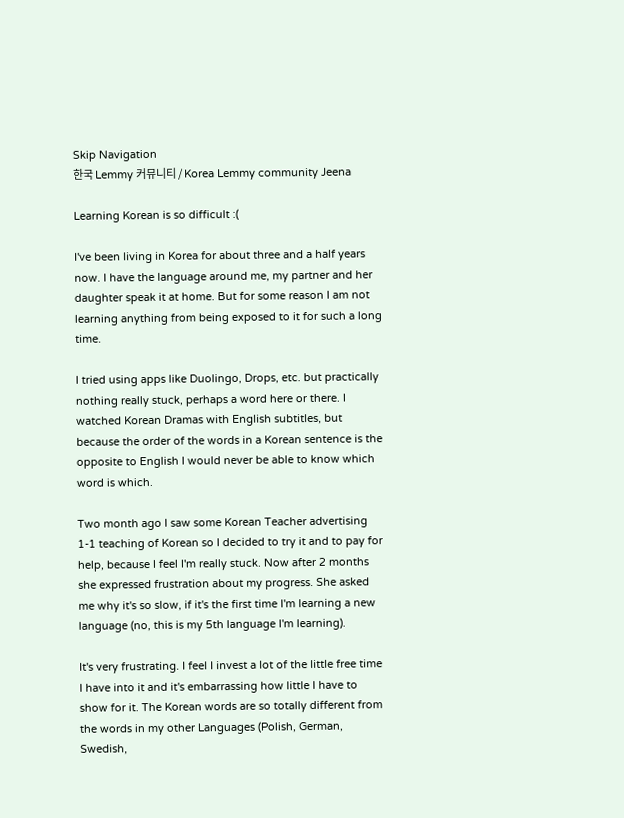Skip Navigation
한국 Lemmy 커뮤니티 / Korea Lemmy community Jeena

Learning Korean is so difficult :(

I've been living in Korea for about three and a half years now. I have the language around me, my partner and her daughter speak it at home. But for some reason I am not learning anything from being exposed to it for such a long time.

I tried using apps like Duolingo, Drops, etc. but practically nothing really stuck, perhaps a word here or there. I watched Korean Dramas with English subtitles, but because the order of the words in a Korean sentence is the opposite to English I would never be able to know which word is which.

Two month ago I saw some Korean Teacher advertising 1-1 teaching of Korean so I decided to try it and to pay for help, because I feel I'm really stuck. Now after 2 months she expressed frustration about my progress. She asked me why it's so slow, if it's the first time I'm learning a new language (no, this is my 5th language I'm learning).

It's very frustrating. I feel I invest a lot of the little free time I have into it and it's embarrassing how little I have to show for it. The Korean words are so totally different from the words in my other Languages (Polish, German, Swedish,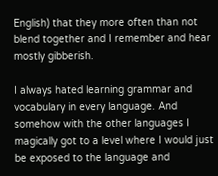English) that they more often than not blend together and I remember and hear mostly gibberish.

I always hated learning grammar and vocabulary in every language. And somehow with the other languages I magically got to a level where I would just be exposed to the language and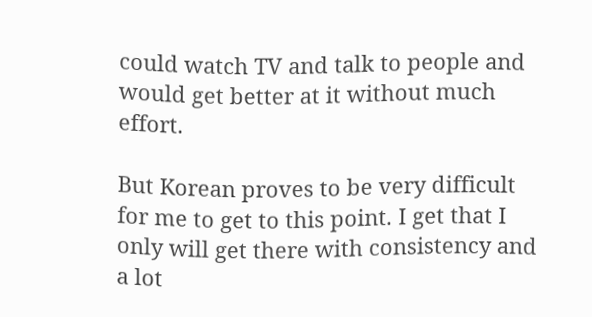could watch TV and talk to people and would get better at it without much effort.

But Korean proves to be very difficult for me to get to this point. I get that I only will get there with consistency and a lot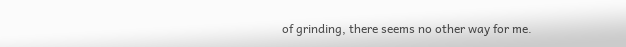of grinding, there seems no other way for me.